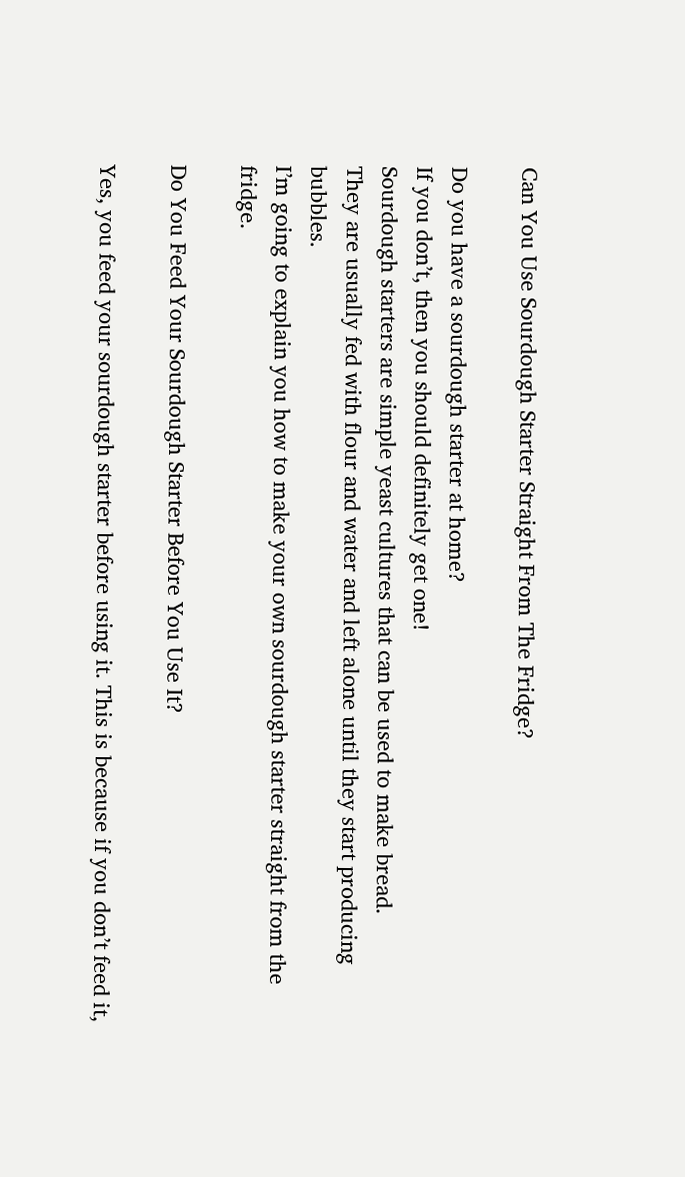Can You Use Sourdough Starter Straight From The Fridge?

Do you have a sourdough starter at home?
If you don’t, then you should definitely get one!
Sourdough starters are simple yeast cultures that can be used to make bread.
They are usually fed with flour and water and left alone until they start producing bubbles.
I’m going to explain you how to make your own sourdough starter straight from the fridge.

Do You Feed Your Sourdough Starter Before You Use It?

Yes, you feed your sourdough starter before using it. This is because if you don’t feed it,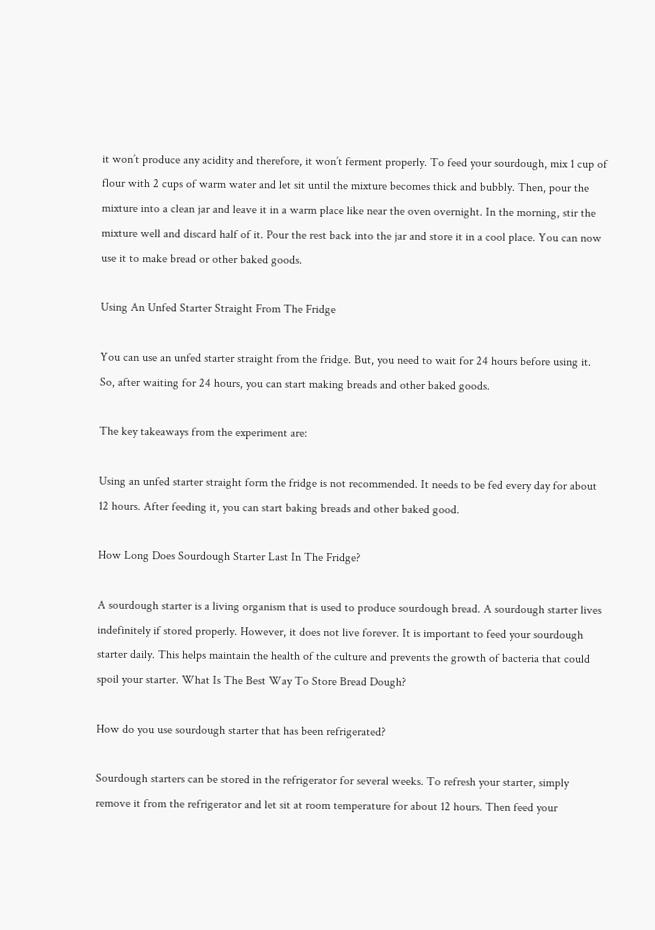it won’t produce any acidity and therefore, it won’t ferment properly. To feed your sourdough, mix 1 cup of flour with 2 cups of warm water and let sit until the mixture becomes thick and bubbly. Then, pour the mixture into a clean jar and leave it in a warm place like near the oven overnight. In the morning, stir the mixture well and discard half of it. Pour the rest back into the jar and store it in a cool place. You can now use it to make bread or other baked goods.

Using An Unfed Starter Straight From The Fridge

You can use an unfed starter straight from the fridge. But, you need to wait for 24 hours before using it. So, after waiting for 24 hours, you can start making breads and other baked goods.

The key takeaways from the experiment are:

Using an unfed starter straight form the fridge is not recommended. It needs to be fed every day for about 12 hours. After feeding it, you can start baking breads and other baked good.

How Long Does Sourdough Starter Last In The Fridge?

A sourdough starter is a living organism that is used to produce sourdough bread. A sourdough starter lives indefinitely if stored properly. However, it does not live forever. It is important to feed your sourdough starter daily. This helps maintain the health of the culture and prevents the growth of bacteria that could spoil your starter. What Is The Best Way To Store Bread Dough?

How do you use sourdough starter that has been refrigerated?

Sourdough starters can be stored in the refrigerator for several weeks. To refresh your starter, simply remove it from the refrigerator and let sit at room temperature for about 12 hours. Then feed your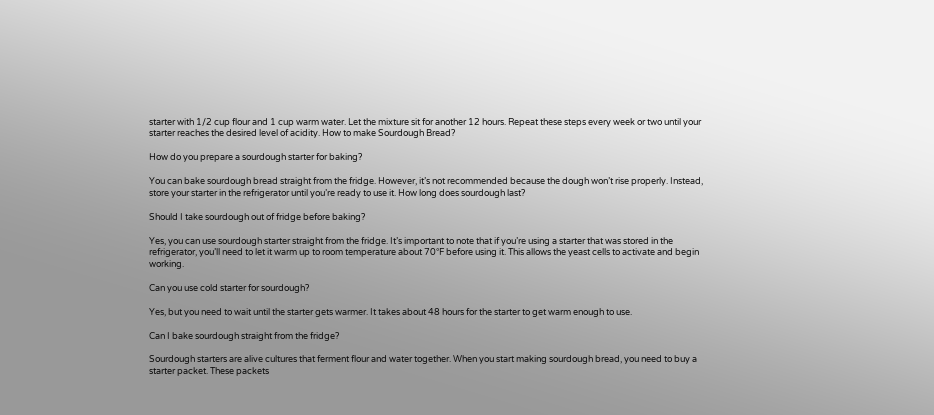starter with 1/2 cup flour and 1 cup warm water. Let the mixture sit for another 12 hours. Repeat these steps every week or two until your starter reaches the desired level of acidity. How to make Sourdough Bread?

How do you prepare a sourdough starter for baking?

You can bake sourdough bread straight from the fridge. However, it’s not recommended because the dough won’t rise properly. Instead, store your starter in the refrigerator until you’re ready to use it. How long does sourdough last?

Should I take sourdough out of fridge before baking?

Yes, you can use sourdough starter straight from the fridge. It’s important to note that if you’re using a starter that was stored in the refrigerator, you’ll need to let it warm up to room temperature about 70°F before using it. This allows the yeast cells to activate and begin working.

Can you use cold starter for sourdough?

Yes, but you need to wait until the starter gets warmer. It takes about 48 hours for the starter to get warm enough to use.

Can I bake sourdough straight from the fridge?

Sourdough starters are alive cultures that ferment flour and water together. When you start making sourdough bread, you need to buy a starter packet. These packets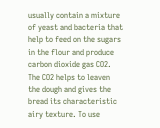usually contain a mixture of yeast and bacteria that help to feed on the sugars in the flour and produce carbon dioxide gas CO2. The CO2 helps to leaven the dough and gives the bread its characteristic airy texture. To use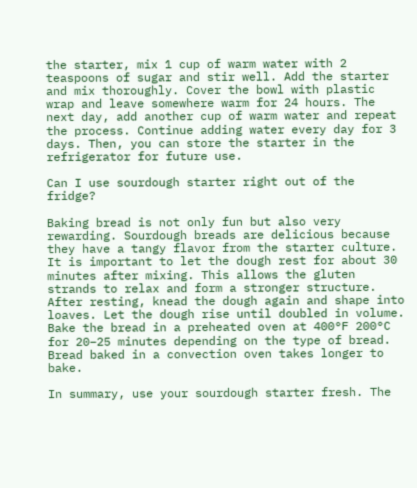the starter, mix 1 cup of warm water with 2 teaspoons of sugar and stir well. Add the starter and mix thoroughly. Cover the bowl with plastic wrap and leave somewhere warm for 24 hours. The next day, add another cup of warm water and repeat the process. Continue adding water every day for 3 days. Then, you can store the starter in the refrigerator for future use.

Can I use sourdough starter right out of the fridge?

Baking bread is not only fun but also very rewarding. Sourdough breads are delicious because they have a tangy flavor from the starter culture. It is important to let the dough rest for about 30 minutes after mixing. This allows the gluten strands to relax and form a stronger structure. After resting, knead the dough again and shape into loaves. Let the dough rise until doubled in volume. Bake the bread in a preheated oven at 400°F 200°C for 20–25 minutes depending on the type of bread. Bread baked in a convection oven takes longer to bake.

In summary, use your sourdough starter fresh. The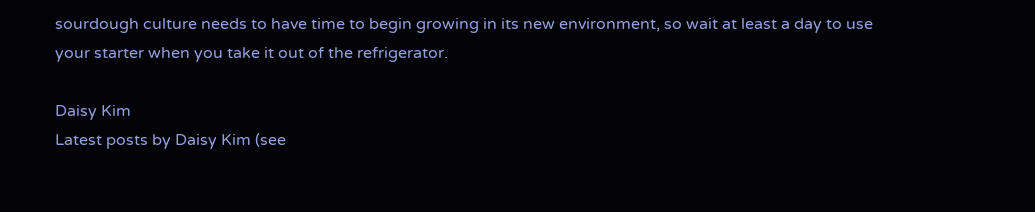sourdough culture needs to have time to begin growing in its new environment, so wait at least a day to use your starter when you take it out of the refrigerator.

Daisy Kim
Latest posts by Daisy Kim (see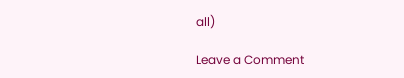all)

Leave a Comment